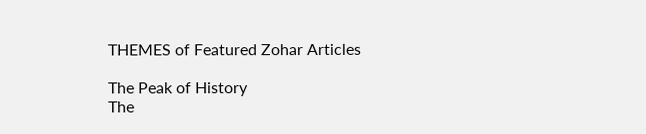THEMES of Featured Zohar Articles

The Peak of History
The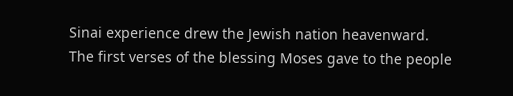Sinai experience drew the Jewish nation heavenward.
The first verses of the blessing Moses gave to the people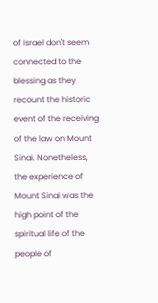of Israel don't seem connected to the blessing as they recount the historic event of the receiving of the law on Mount Sinai. Nonetheless, the experience of Mount Sinai was the high point of the spiritual life of the people of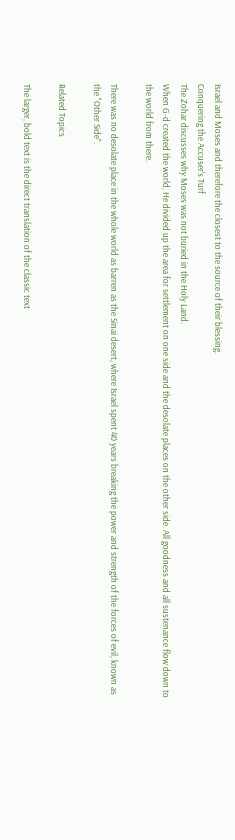Israel and Moses and therefore the closest to the source of their blessing.
Conquering the Accuser's Turf
The Zohar discusses why Moses was not buried in the Holy Land.
When G-d created the world, He divided up the area for settlement on one side and the desolate places on the other side. All goodness and all sustenance flow down to the world from there.

There was no desolate place in the whole world as barren as the Sinai desert, where Israel spent 40 years breaking the power and strength of the forces of evil, known as the "Other Side".

Related Topics

The larger, bold text is the direct translation of the classic text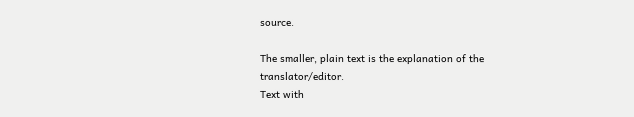source.

The smaller, plain text is the explanation of the translator/editor.
Text with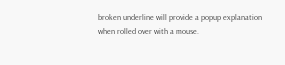broken underline will provide a popup explanation when rolled over with a mouse.